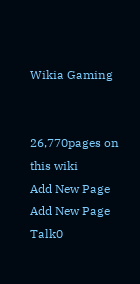Wikia Gaming


26,770pages on
this wiki
Add New Page
Add New Page Talk0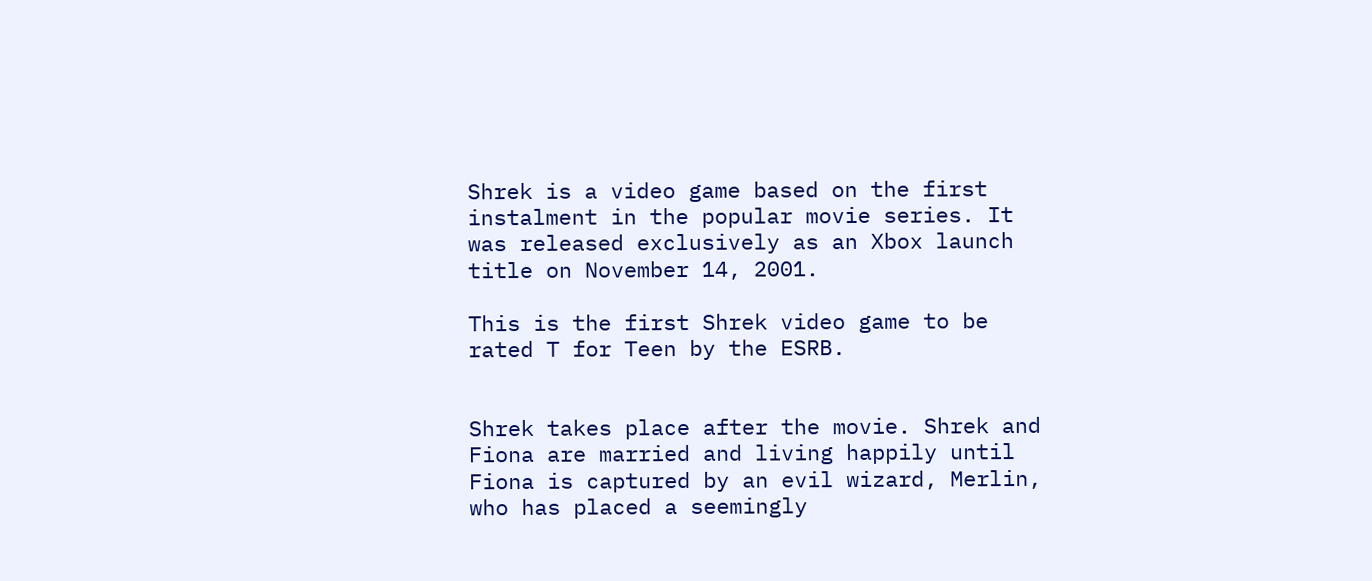Shrek is a video game based on the first instalment in the popular movie series. It was released exclusively as an Xbox launch title on November 14, 2001.

This is the first Shrek video game to be rated T for Teen by the ESRB.


Shrek takes place after the movie. Shrek and Fiona are married and living happily until Fiona is captured by an evil wizard, Merlin, who has placed a seemingly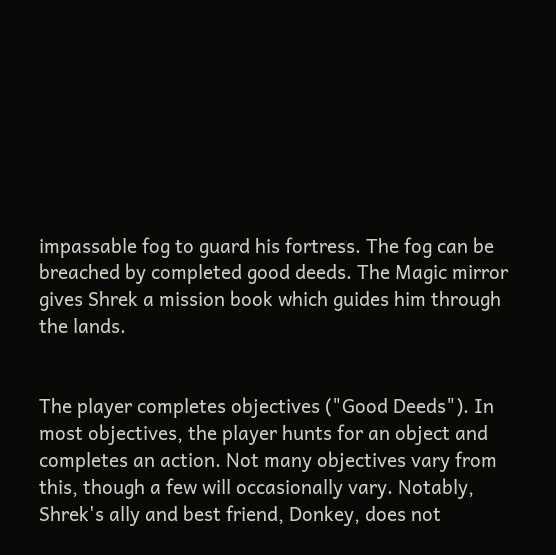impassable fog to guard his fortress. The fog can be breached by completed good deeds. The Magic mirror gives Shrek a mission book which guides him through the lands.


The player completes objectives ("Good Deeds"). In most objectives, the player hunts for an object and completes an action. Not many objectives vary from this, though a few will occasionally vary. Notably, Shrek's ally and best friend, Donkey, does not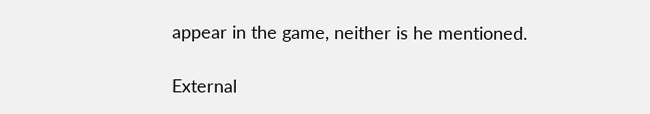appear in the game, neither is he mentioned.

External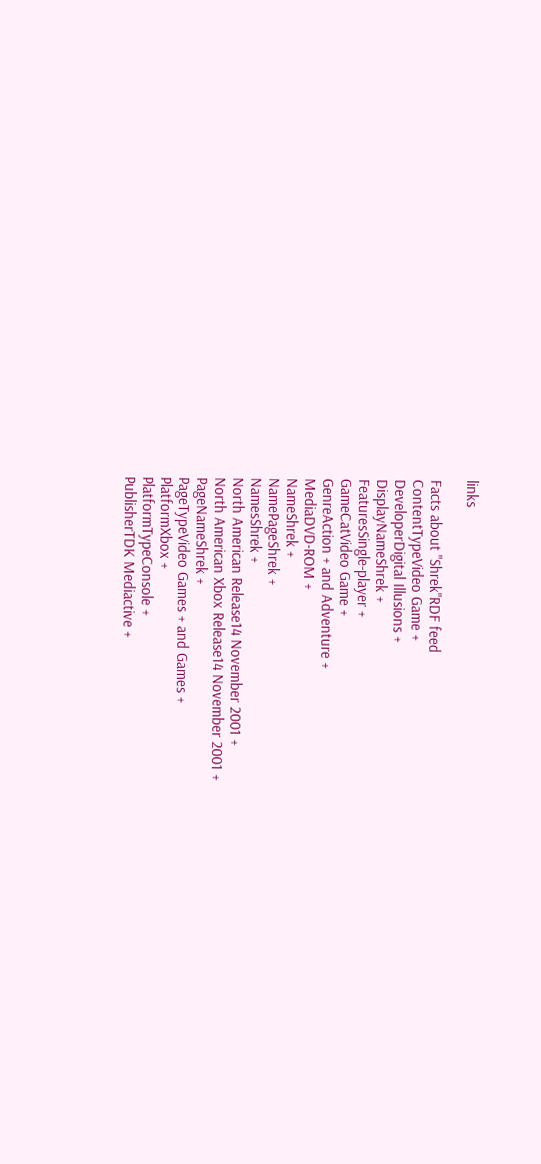links

Facts about "Shrek"RDF feed
ContentTypeVideo Game +
DeveloperDigital Illusions +
DisplayNameShrek +
FeaturesSingle-player +
GameCatVideo Game +
GenreAction + and Adventure +
MediaDVD-ROM +
NameShrek +
NamePageShrek +
NamesShrek +
North American Release14 November 2001 +
North American Xbox Release14 November 2001 +
PageNameShrek +
PageTypeVideo Games + and Games +
PlatformXbox +
PlatformTypeConsole +
PublisherTDK Mediactive +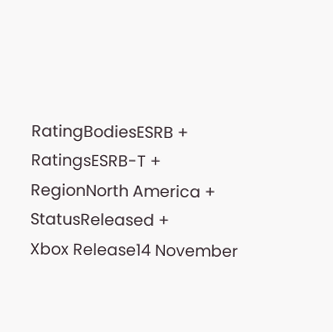RatingBodiesESRB +
RatingsESRB-T +
RegionNorth America +
StatusReleased +
Xbox Release14 November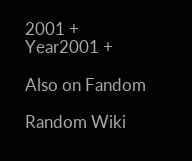2001 +
Year2001 +

Also on Fandom

Random Wiki